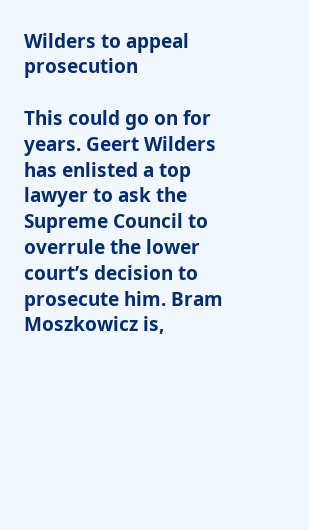Wilders to appeal prosecution

This could go on for years. Geert Wilders has enlisted a top lawyer to ask the Supreme Council to overrule the lower court’s decision to prosecute him. Bram Moszkowicz is,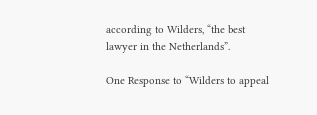according to Wilders, “the best lawyer in the Netherlands”.

One Response to “Wilders to appeal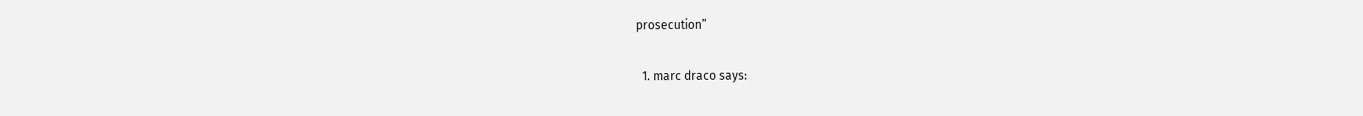prosecution”

  1. marc draco says: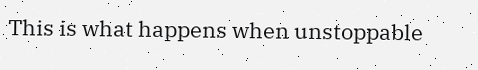This is what happens when unstoppable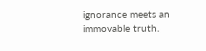ignorance meets an immovable truth.